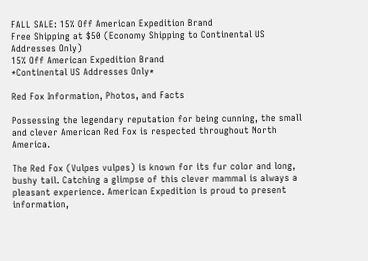FALL SALE: 15% Off American Expedition Brand
Free Shipping at $50 (Economy Shipping to Continental US Addresses Only)
15% Off American Expedition Brand
*Continental US Addresses Only*

Red Fox Information, Photos, and Facts

Possessing the legendary reputation for being cunning, the small and clever American Red Fox is respected throughout North America.

The Red Fox (Vulpes vulpes) is known for its fur color and long, bushy tail. Catching a glimpse of this clever mammal is always a pleasant experience. American Expedition is proud to present information,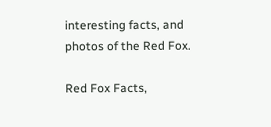interesting facts, and photos of the Red Fox.

Red Fox Facts,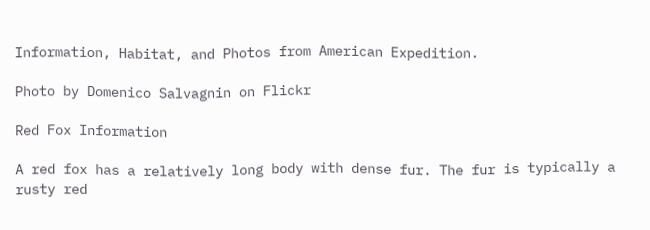Information, Habitat, and Photos from American Expedition.

Photo by Domenico Salvagnin on Flickr

Red Fox Information

A red fox has a relatively long body with dense fur. The fur is typically a rusty red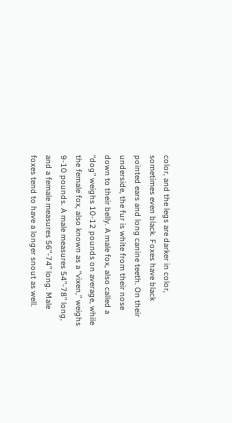color, and the legs are darker in color, sometimes even black. Foxes have black pointed ears and long canine teeth. On their underside, the fur is white from their nose down to their belly. A male fox, also called a “dog” weighs 10-12 pounds on average, while the female fox, also known as a “vixen,” weighs 9-10 pounds. A male measures 54”-78” long, and a female measures 56”-74” long. Male foxes tend to have a longer snout as well.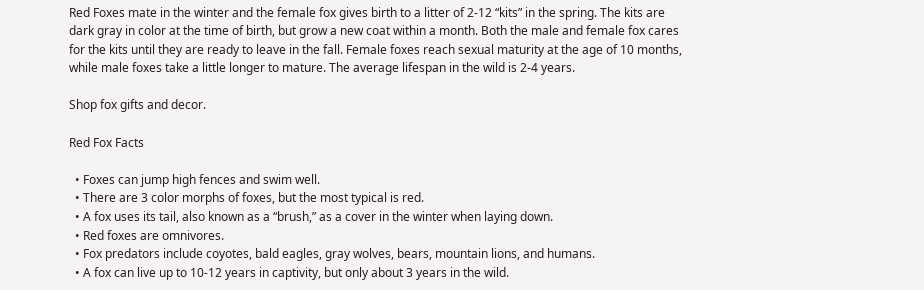Red Foxes mate in the winter and the female fox gives birth to a litter of 2-12 “kits” in the spring. The kits are dark gray in color at the time of birth, but grow a new coat within a month. Both the male and female fox cares for the kits until they are ready to leave in the fall. Female foxes reach sexual maturity at the age of 10 months, while male foxes take a little longer to mature. The average lifespan in the wild is 2-4 years.

Shop fox gifts and decor.

Red Fox Facts

  • Foxes can jump high fences and swim well.
  • There are 3 color morphs of foxes, but the most typical is red.
  • A fox uses its tail, also known as a “brush,” as a cover in the winter when laying down.
  • Red foxes are omnivores.
  • Fox predators include coyotes, bald eagles, gray wolves, bears, mountain lions, and humans.
  • A fox can live up to 10-12 years in captivity, but only about 3 years in the wild.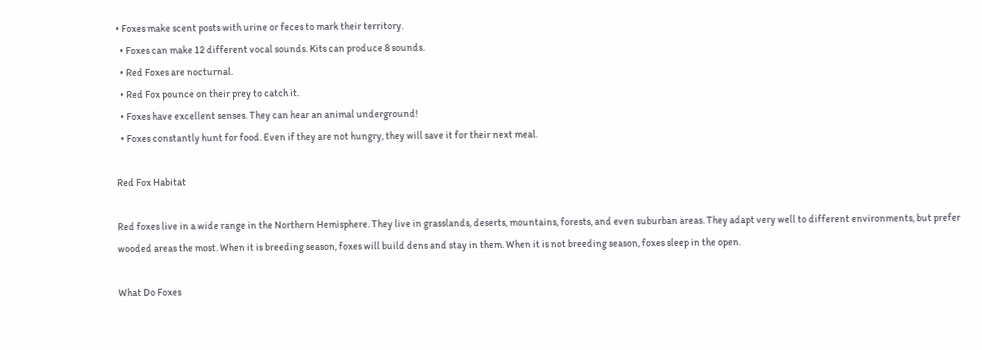• Foxes make scent posts with urine or feces to mark their territory.
  • Foxes can make 12 different vocal sounds. Kits can produce 8 sounds.
  • Red Foxes are nocturnal.
  • Red Fox pounce on their prey to catch it.
  • Foxes have excellent senses. They can hear an animal underground!
  • Foxes constantly hunt for food. Even if they are not hungry, they will save it for their next meal.

Red Fox Habitat

Red foxes live in a wide range in the Northern Hemisphere. They live in grasslands, deserts, mountains, forests, and even suburban areas. They adapt very well to different environments, but prefer wooded areas the most. When it is breeding season, foxes will build dens and stay in them. When it is not breeding season, foxes sleep in the open.

What Do Foxes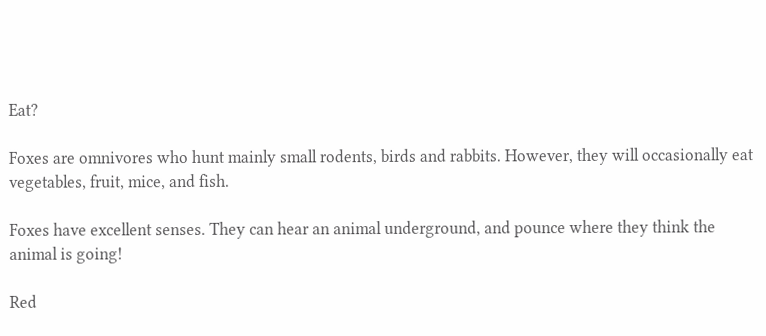Eat?

Foxes are omnivores who hunt mainly small rodents, birds and rabbits. However, they will occasionally eat vegetables, fruit, mice, and fish.

Foxes have excellent senses. They can hear an animal underground, and pounce where they think the animal is going!

Red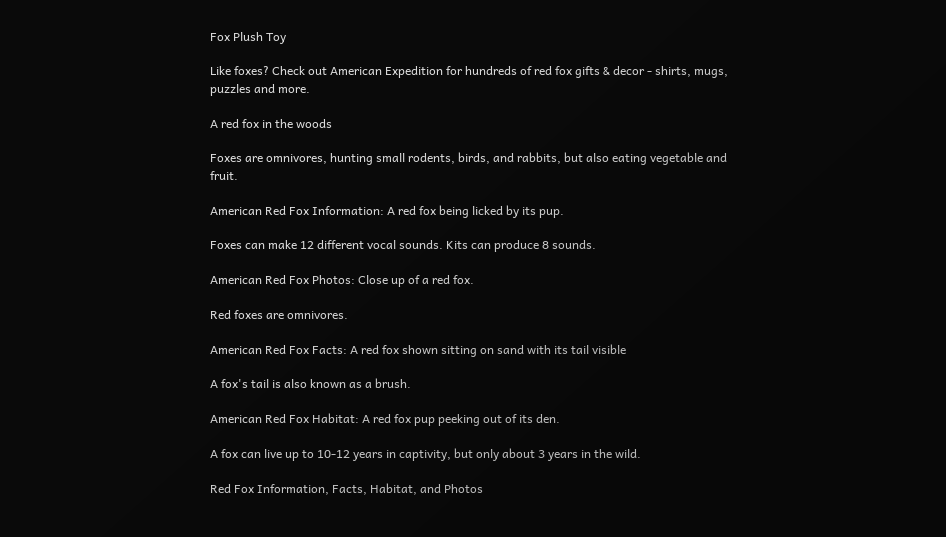Fox Plush Toy

Like foxes? Check out American Expedition for hundreds of red fox gifts & decor - shirts, mugs, puzzles and more.

A red fox in the woods

Foxes are omnivores, hunting small rodents, birds, and rabbits, but also eating vegetable and fruit.

American Red Fox Information: A red fox being licked by its pup.

Foxes can make 12 different vocal sounds. Kits can produce 8 sounds.

American Red Fox Photos: Close up of a red fox.

Red foxes are omnivores.

American Red Fox Facts: A red fox shown sitting on sand with its tail visible

A fox's tail is also known as a brush.

American Red Fox Habitat: A red fox pup peeking out of its den.

A fox can live up to 10-12 years in captivity, but only about 3 years in the wild.

Red Fox Information, Facts, Habitat, and Photos